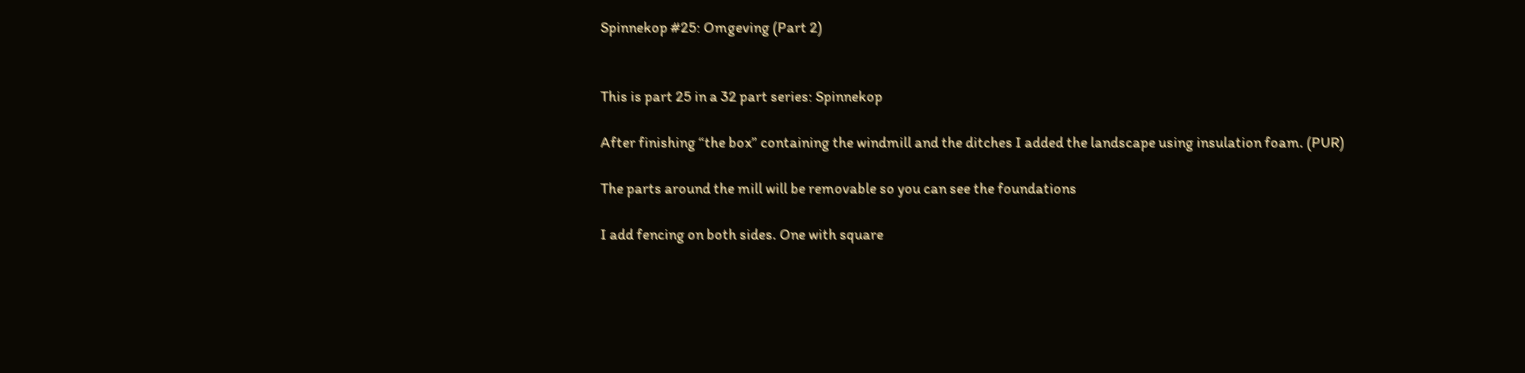Spinnekop #25: Omgeving (Part 2)


This is part 25 in a 32 part series: Spinnekop

After finishing “the box” containing the windmill and the ditches I added the landscape using insulation foam. (PUR)

The parts around the mill will be removable so you can see the foundations

I add fencing on both sides. One with square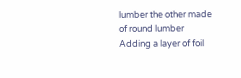lumber the other made of round lumber
Adding a layer of foil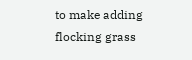to make adding flocking grass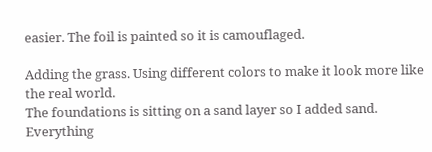easier. The foil is painted so it is camouflaged.

Adding the grass. Using different colors to make it look more like the real world.
The foundations is sitting on a sand layer so I added sand.
Everything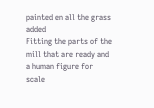painted en all the grass added
Fitting the parts of the mill that are ready and a human figure for scale